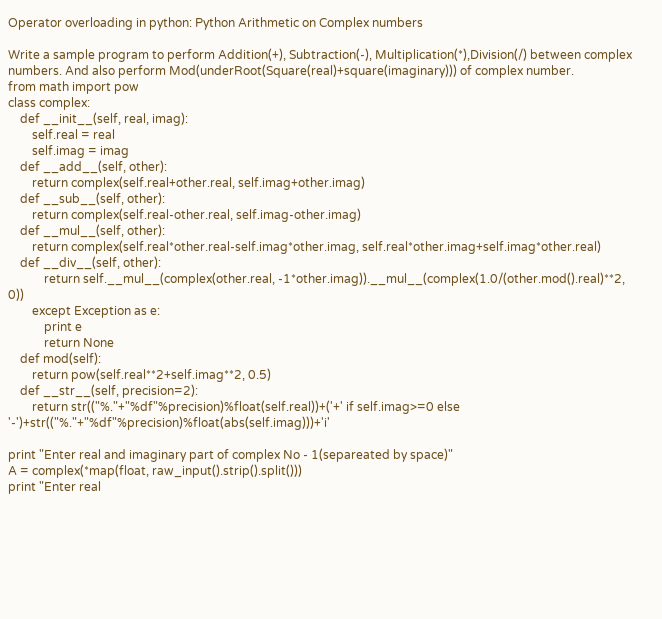Operator overloading in python: Python Arithmetic on Complex numbers

Write a sample program to perform Addition(+), Subtraction(-), Multiplication(*),Division(/) between complex numbers. And also perform Mod(underRoot(Square(real)+square(imaginary))) of complex number.
from math import pow
class complex:
    def __init__(self, real, imag):
        self.real = real
        self.imag = imag
    def __add__(self, other):
        return complex(self.real+other.real, self.imag+other.imag)
    def __sub__(self, other):
        return complex(self.real-other.real, self.imag-other.imag)
    def __mul__(self, other):
        return complex(self.real*other.real-self.imag*other.imag, self.real*other.imag+self.imag*other.real)
    def __div__(self, other):
            return self.__mul__(complex(other.real, -1*other.imag)).__mul__(complex(1.0/(other.mod().real)**2, 0))
        except Exception as e:
            print e
            return None
    def mod(self):
        return pow(self.real**2+self.imag**2, 0.5)
    def __str__(self, precision=2):
        return str(("%."+"%df"%precision)%float(self.real))+('+' if self.imag>=0 else '-')+str(("%."+"%df"%precision)%float(abs(self.imag)))+'i'

print "Enter real and imaginary part of complex No - 1(separeated by space)"
A = complex(*map(float, raw_input().strip().split()))
print "Enter real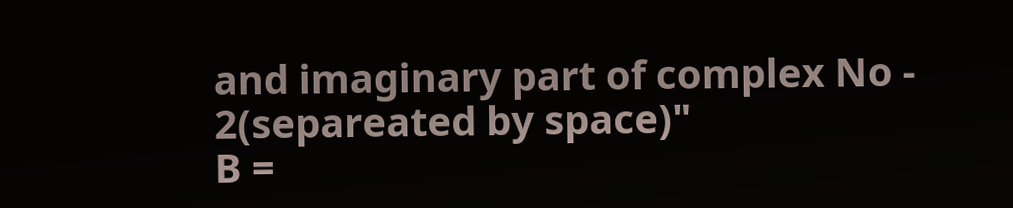and imaginary part of complex No - 2(separeated by space)"
B =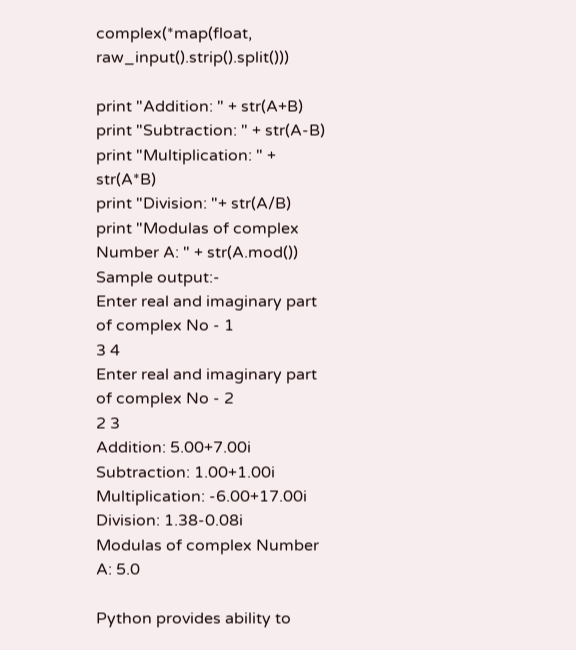complex(*map(float, raw_input().strip().split()))

print "Addition: " + str(A+B)
print "Subtraction: " + str(A-B)
print "Multiplication: " + str(A*B)
print "Division: "+ str(A/B)
print "Modulas of complex Number A: " + str(A.mod())
Sample output:-
Enter real and imaginary part of complex No - 1
3 4
Enter real and imaginary part of complex No - 2
2 3
Addition: 5.00+7.00i
Subtraction: 1.00+1.00i
Multiplication: -6.00+17.00i
Division: 1.38-0.08i
Modulas of complex Number A: 5.0

Python provides ability to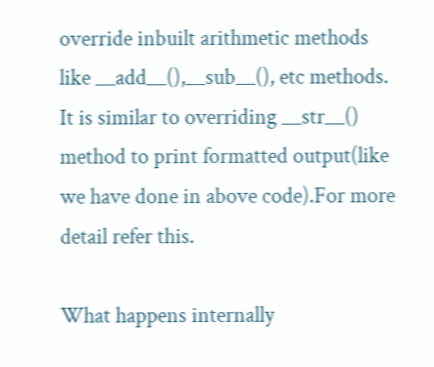override inbuilt arithmetic methods like __add__(),__sub__(), etc methods. It is similar to overriding __str__() method to print formatted output(like we have done in above code).For more detail refer this.

What happens internally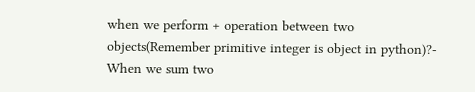when we perform + operation between two objects(Remember primitive integer is object in python)?- When we sum two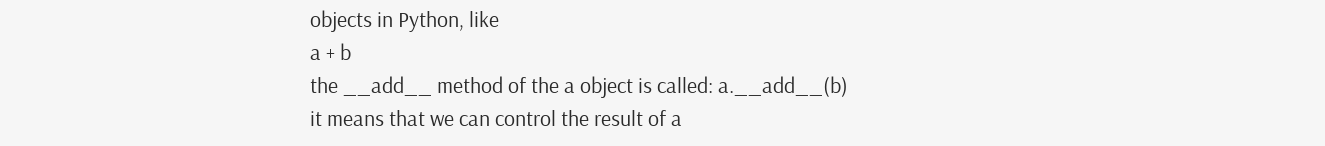objects in Python, like
a + b
the __add__ method of the a object is called: a.__add__(b)
it means that we can control the result of a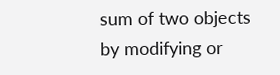sum of two objects by modifying or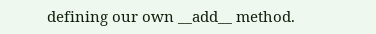defining our own __add__ method.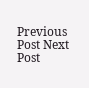Previous Post Next Post